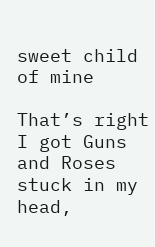sweet child of mine

That’s right I got Guns and Roses stuck in my head,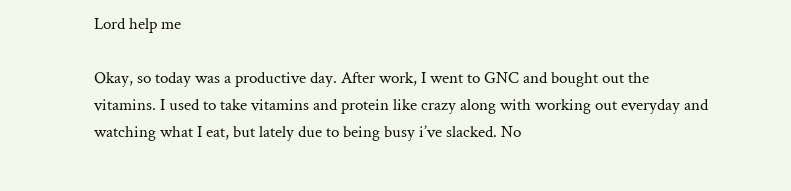Lord help me

Okay, so today was a productive day. After work, I went to GNC and bought out the vitamins. I used to take vitamins and protein like crazy along with working out everyday and watching what I eat, but lately due to being busy i’ve slacked. No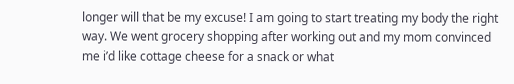longer will that be my excuse! I am going to start treating my body the right way. We went grocery shopping after working out and my mom convinced me i’d like cottage cheese for a snack or what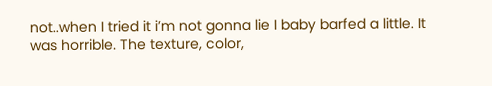not..when I tried it i’m not gonna lie I baby barfed a little. It was horrible. The texture, color,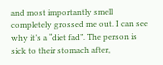and most importantly smell completely grossed me out. I can see why it’s a “diet fad”. The person is sick to their stomach after,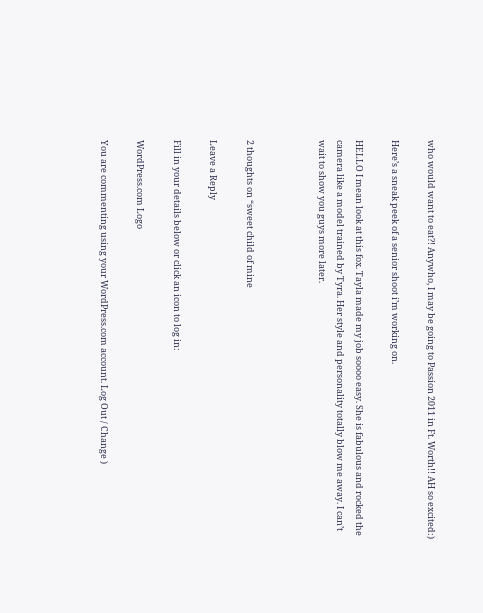who would want to eat?! Anywho, I may be going to Passion 2011 in Ft. Worth!! AH so excited:)

Here’s a sneak peek of a senior shoot i’m working on.

HELLO I mean look at this fox. Tayla made my job soooo easy. She is fabulous and rocked the camera like a model trained by Tyra. Her style and personality totally blow me away. I can’t wait to show you guys more later.



2 thoughts on “sweet child of mine

Leave a Reply

Fill in your details below or click an icon to log in:

WordPress.com Logo

You are commenting using your WordPress.com account. Log Out / Change )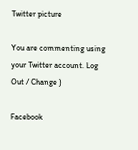Twitter picture

You are commenting using your Twitter account. Log Out / Change )

Facebook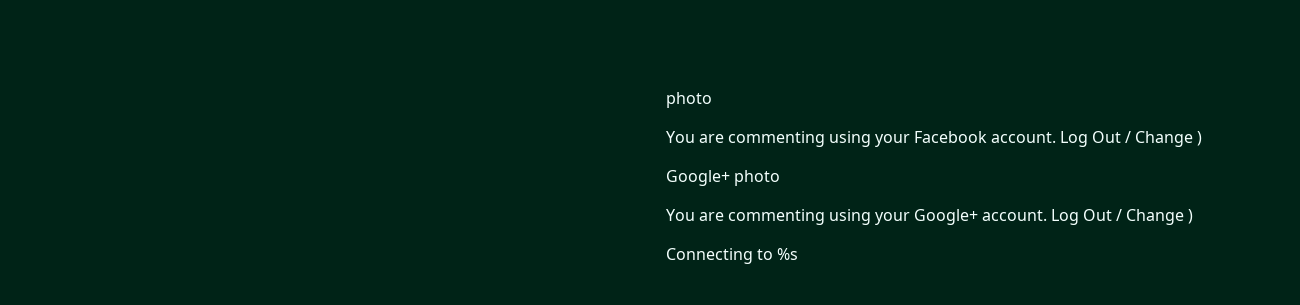photo

You are commenting using your Facebook account. Log Out / Change )

Google+ photo

You are commenting using your Google+ account. Log Out / Change )

Connecting to %s